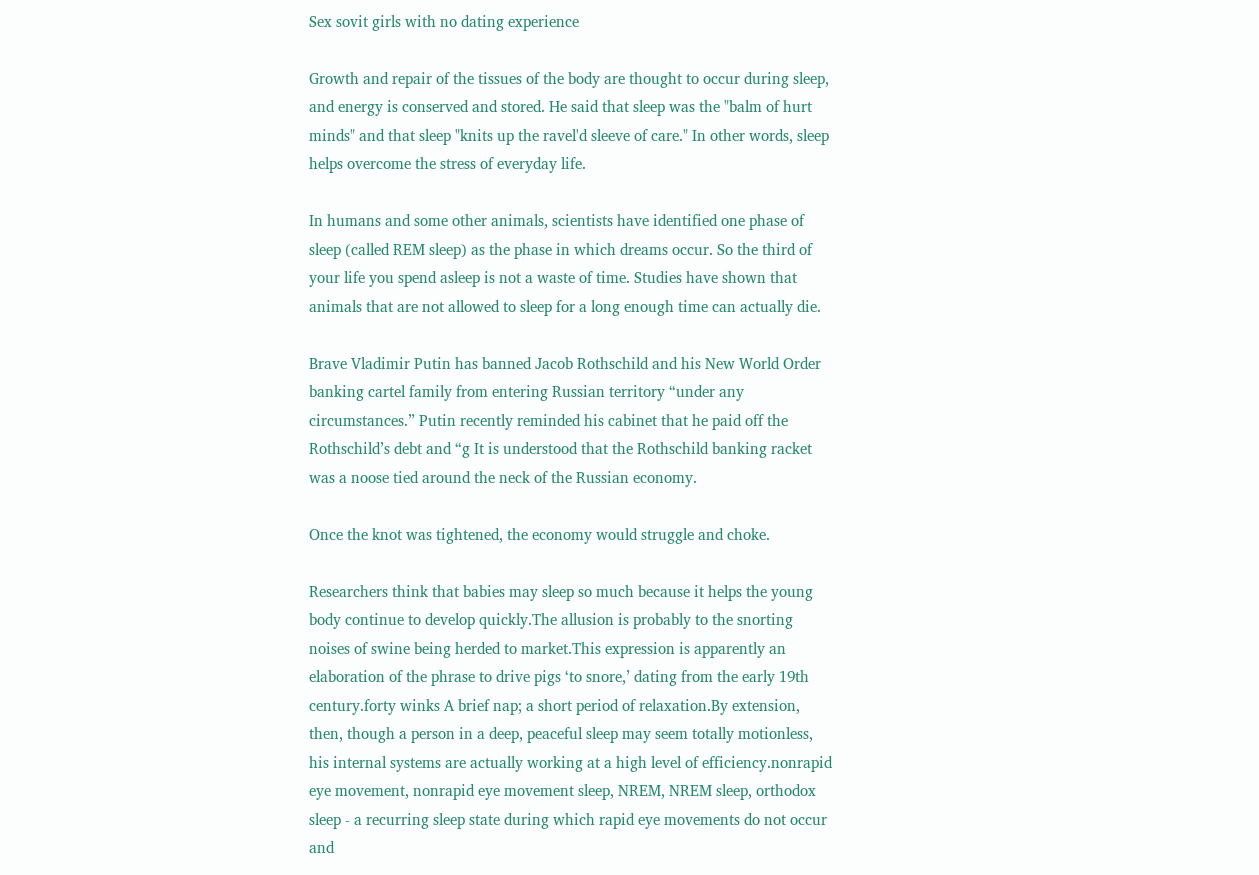Sex sovit girls with no dating experience

Growth and repair of the tissues of the body are thought to occur during sleep, and energy is conserved and stored. He said that sleep was the "balm of hurt minds" and that sleep "knits up the ravel'd sleeve of care." In other words, sleep helps overcome the stress of everyday life.

In humans and some other animals, scientists have identified one phase of sleep (called REM sleep) as the phase in which dreams occur. So the third of your life you spend asleep is not a waste of time. Studies have shown that animals that are not allowed to sleep for a long enough time can actually die.

Brave Vladimir Putin has banned Jacob Rothschild and his New World Order banking cartel family from entering Russian territory “under any circumstances.” Putin recently reminded his cabinet that he paid off the Rothschild’s debt and “g It is understood that the Rothschild banking racket was a noose tied around the neck of the Russian economy.

Once the knot was tightened, the economy would struggle and choke.

Researchers think that babies may sleep so much because it helps the young body continue to develop quickly.The allusion is probably to the snorting noises of swine being herded to market.This expression is apparently an elaboration of the phrase to drive pigs ‘to snore,’ dating from the early 19th century.forty winks A brief nap; a short period of relaxation.By extension, then, though a person in a deep, peaceful sleep may seem totally motionless, his internal systems are actually working at a high level of efficiency.nonrapid eye movement, nonrapid eye movement sleep, NREM, NREM sleep, orthodox sleep - a recurring sleep state during which rapid eye movements do not occur and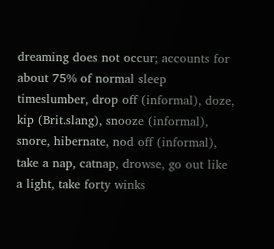dreaming does not occur; accounts for about 75% of normal sleep timeslumber, drop off (informal), doze, kip (Brit.slang), snooze (informal), snore, hibernate, nod off (informal), take a nap, catnap, drowse, go out like a light, take forty winks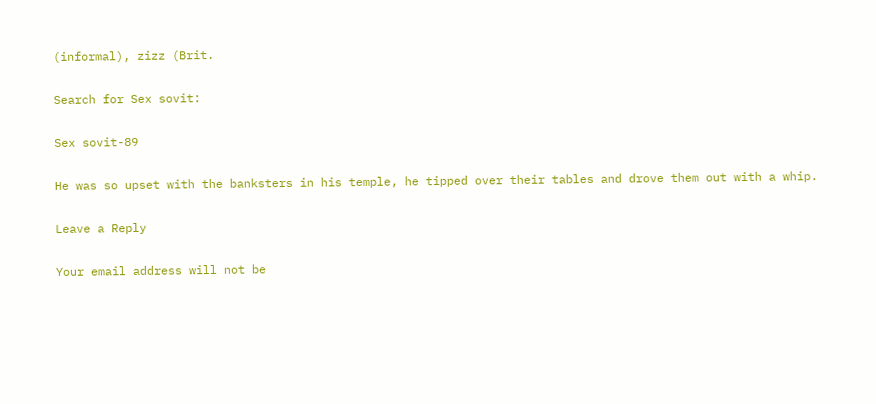(informal), zizz (Brit.

Search for Sex sovit:

Sex sovit-89

He was so upset with the banksters in his temple, he tipped over their tables and drove them out with a whip.

Leave a Reply

Your email address will not be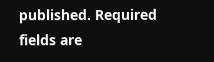published. Required fields are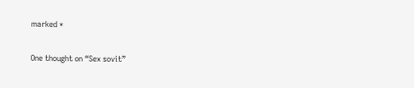marked *

One thought on “Sex sovit”